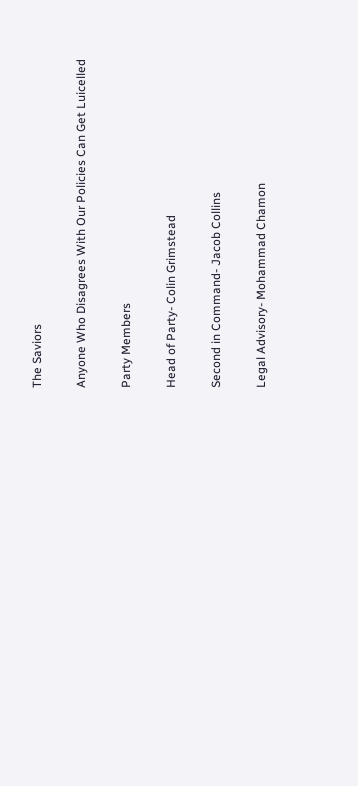The Saviors

Anyone Who Disagrees With Our Policies Can Get Luicelled

Party Members

Head of Party- Colin Grimstead

Second in Command- Jacob Collins

Legal Advisory- Mohammad Chamon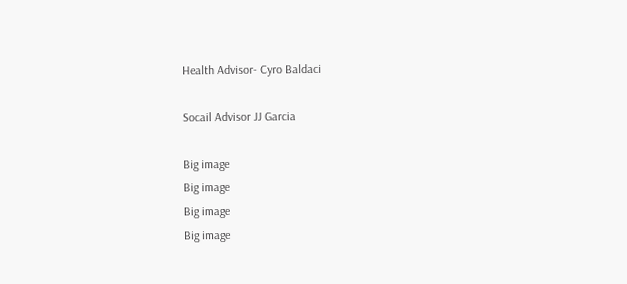Health Advisor- Cyro Baldaci

Socail Advisor JJ Garcia

Big image
Big image
Big image
Big image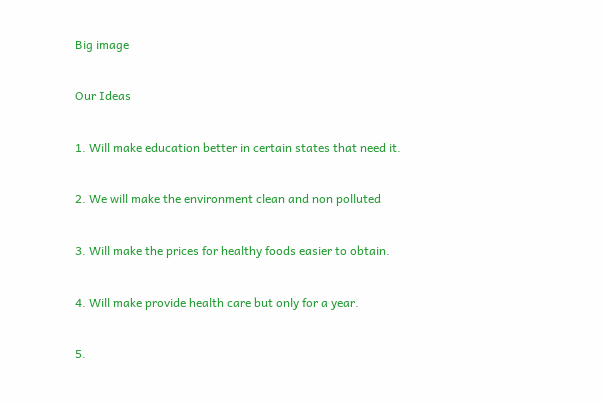Big image

Our Ideas

1. Will make education better in certain states that need it.

2. We will make the environment clean and non polluted

3. Will make the prices for healthy foods easier to obtain.

4. Will make provide health care but only for a year.

5.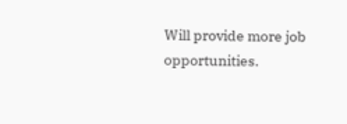Will provide more job opportunities.